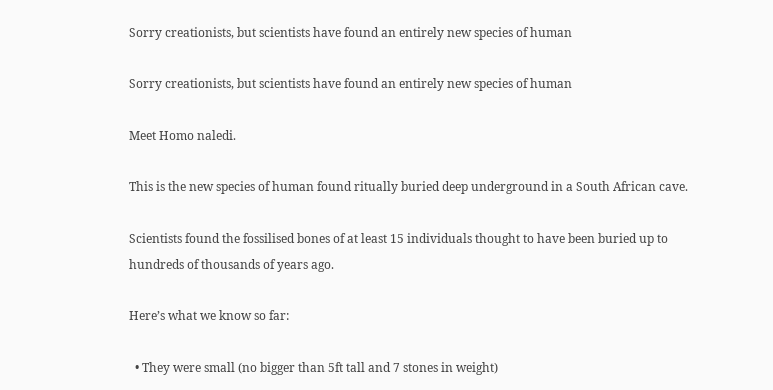Sorry creationists, but scientists have found an entirely new species of human

Sorry creationists, but scientists have found an entirely new species of human

Meet Homo naledi.

This is the new species of human found ritually buried deep underground in a South African cave.

Scientists found the fossilised bones of at least 15 individuals thought to have been buried up to hundreds of thousands of years ago.

Here’s what we know so far:

  • They were small (no bigger than 5ft tall and 7 stones in weight)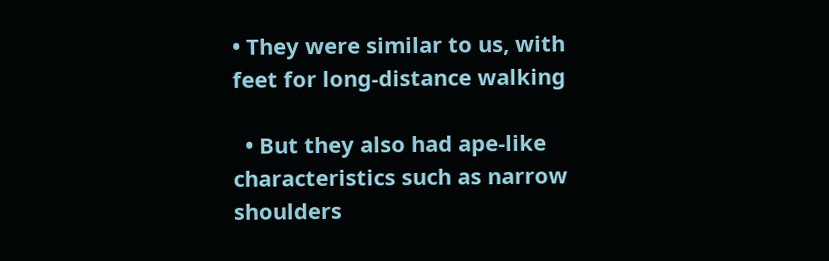• They were similar to us, with feet for long-distance walking

  • But they also had ape-like characteristics such as narrow shoulders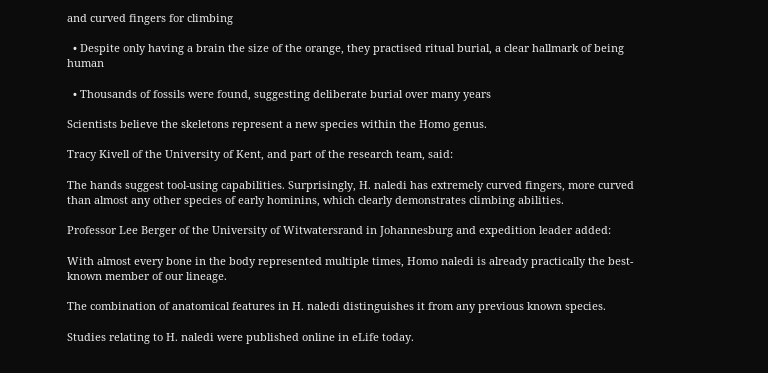and curved fingers for climbing

  • Despite only having a brain the size of the orange, they practised ritual burial, a clear hallmark of being human

  • Thousands of fossils were found, suggesting deliberate burial over many years

Scientists believe the skeletons represent a new species within the Homo genus.

Tracy Kivell of the University of Kent, and part of the research team, said:

The hands suggest tool-using capabilities. Surprisingly, H. naledi has extremely curved fingers, more curved than almost any other species of early hominins, which clearly demonstrates climbing abilities.

Professor Lee Berger of the University of Witwatersrand in Johannesburg and expedition leader added:

With almost every bone in the body represented multiple times, Homo naledi is already practically the best-known member of our lineage.

The combination of anatomical features in H. naledi distinguishes it from any previous known species.

Studies relating to H. naledi were published online in eLife today.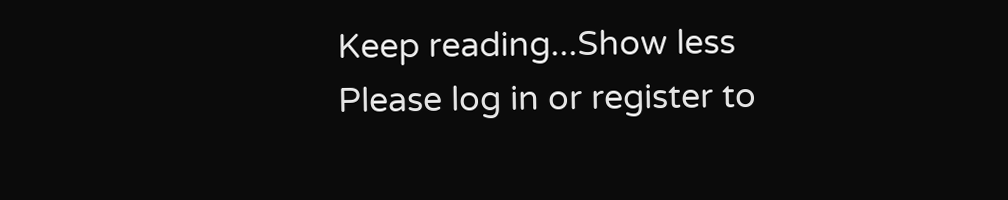Keep reading...Show less
Please log in or register to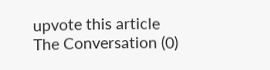upvote this article
The Conversation (0)